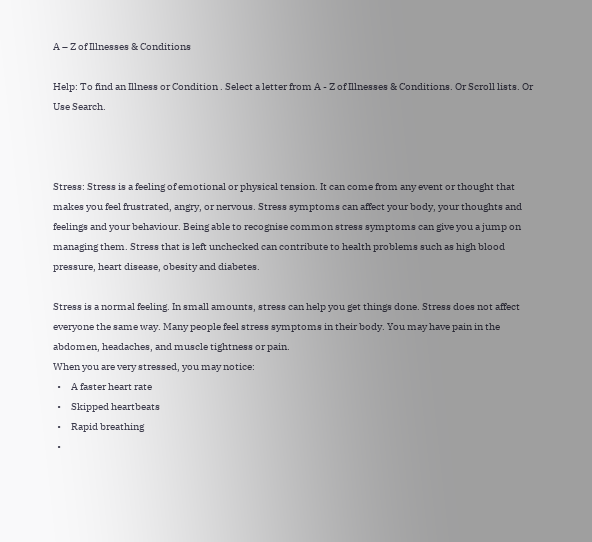A – Z of Illnesses & Conditions

Help: To find an Illness or Condition . Select a letter from A - Z of Illnesses & Conditions. Or Scroll lists. Or Use Search.



Stress: Stress is a feeling of emotional or physical tension. It can come from any event or thought that makes you feel frustrated, angry, or nervous. Stress symptoms can affect your body, your thoughts and feelings and your behaviour. Being able to recognise common stress symptoms can give you a jump on managing them. Stress that is left unchecked can contribute to health problems such as high blood pressure, heart disease, obesity and diabetes.

Stress is a normal feeling. In small amounts, stress can help you get things done. Stress does not affect everyone the same way. Many people feel stress symptoms in their body. You may have pain in the abdomen, headaches, and muscle tightness or pain.
When you are very stressed, you may notice:
  •     A faster heart rate
  •     Skipped heartbeats
  •     Rapid breathing
  •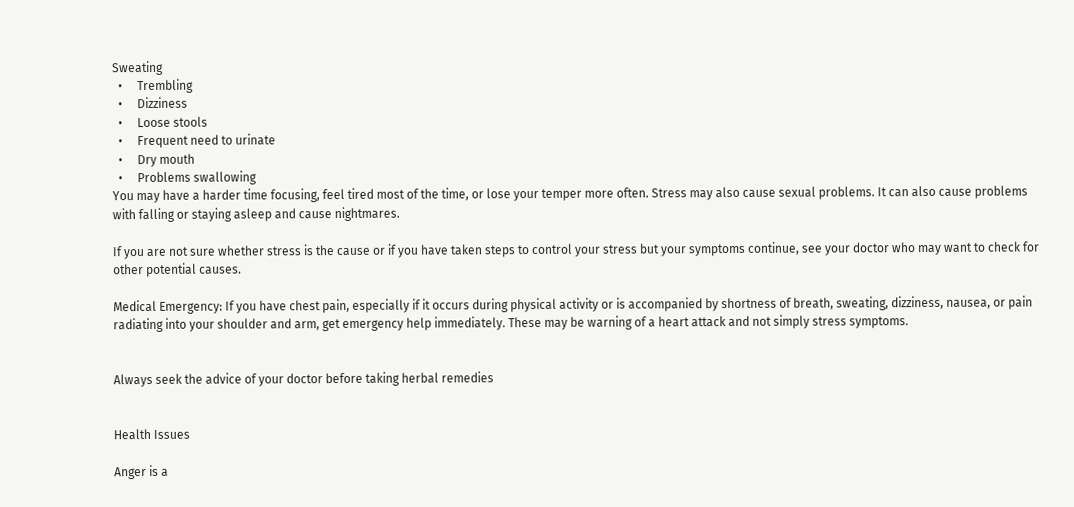Sweating
  •     Trembling
  •     Dizziness
  •     Loose stools
  •     Frequent need to urinate
  •     Dry mouth
  •     Problems swallowing
You may have a harder time focusing, feel tired most of the time, or lose your temper more often. Stress may also cause sexual problems. It can also cause problems with falling or staying asleep and cause nightmares.

If you are not sure whether stress is the cause or if you have taken steps to control your stress but your symptoms continue, see your doctor who may want to check for other potential causes.

Medical Emergency: If you have chest pain, especially if it occurs during physical activity or is accompanied by shortness of breath, sweating, dizziness, nausea, or pain radiating into your shoulder and arm, get emergency help immediately. These may be warning of a heart attack and not simply stress symptoms.


Always seek the advice of your doctor before taking herbal remedies


Health Issues

Anger is a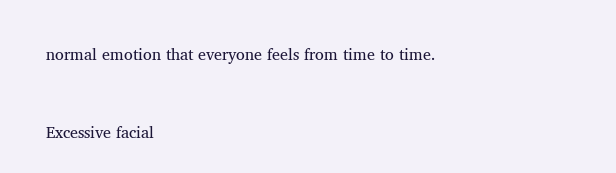normal emotion that everyone feels from time to time.


Excessive facial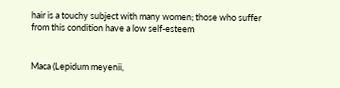hair is a touchy subject with many women; those who suffer from this condition have a low self-esteem


Maca (Lepidum meyenii,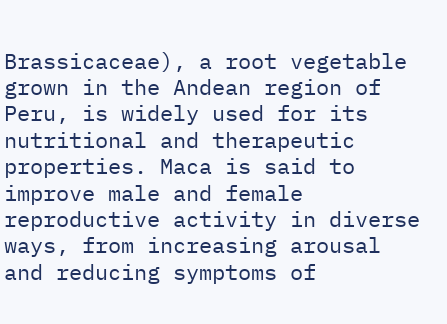Brassicaceae), a root vegetable grown in the Andean region of Peru, is widely used for its nutritional and therapeutic properties. Maca is said to improve male and female reproductive activity in diverse ways, from increasing arousal and reducing symptoms of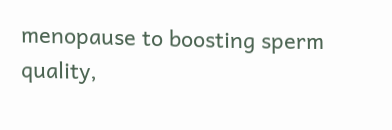menopause to boosting sperm quality,